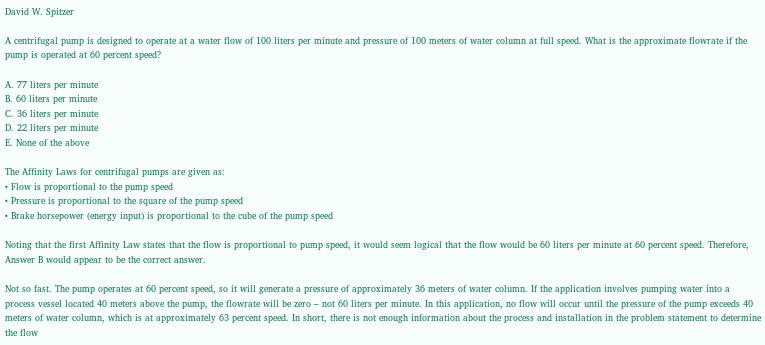David W. Spitzer

A centrifugal pump is designed to operate at a water flow of 100 liters per minute and pressure of 100 meters of water column at full speed. What is the approximate flowrate if the pump is operated at 60 percent speed?

A. 77 liters per minute
B. 60 liters per minute
C. 36 liters per minute
D. 22 liters per minute
E. None of the above

The Affinity Laws for centrifugal pumps are given as:
• Flow is proportional to the pump speed
• Pressure is proportional to the square of the pump speed
• Brake horsepower (energy input) is proportional to the cube of the pump speed

Noting that the first Affinity Law states that the flow is proportional to pump speed, it would seem logical that the flow would be 60 liters per minute at 60 percent speed. Therefore, Answer B would appear to be the correct answer.

Not so fast. The pump operates at 60 percent speed, so it will generate a pressure of approximately 36 meters of water column. If the application involves pumping water into a process vessel located 40 meters above the pump, the flowrate will be zero – not 60 liters per minute. In this application, no flow will occur until the pressure of the pump exceeds 40 meters of water column, which is at approximately 63 percent speed. In short, there is not enough information about the process and installation in the problem statement to determine the flow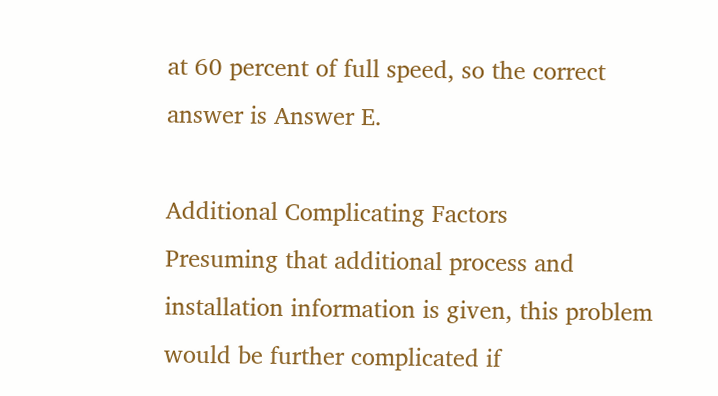at 60 percent of full speed, so the correct answer is Answer E.

Additional Complicating Factors
Presuming that additional process and installation information is given, this problem would be further complicated if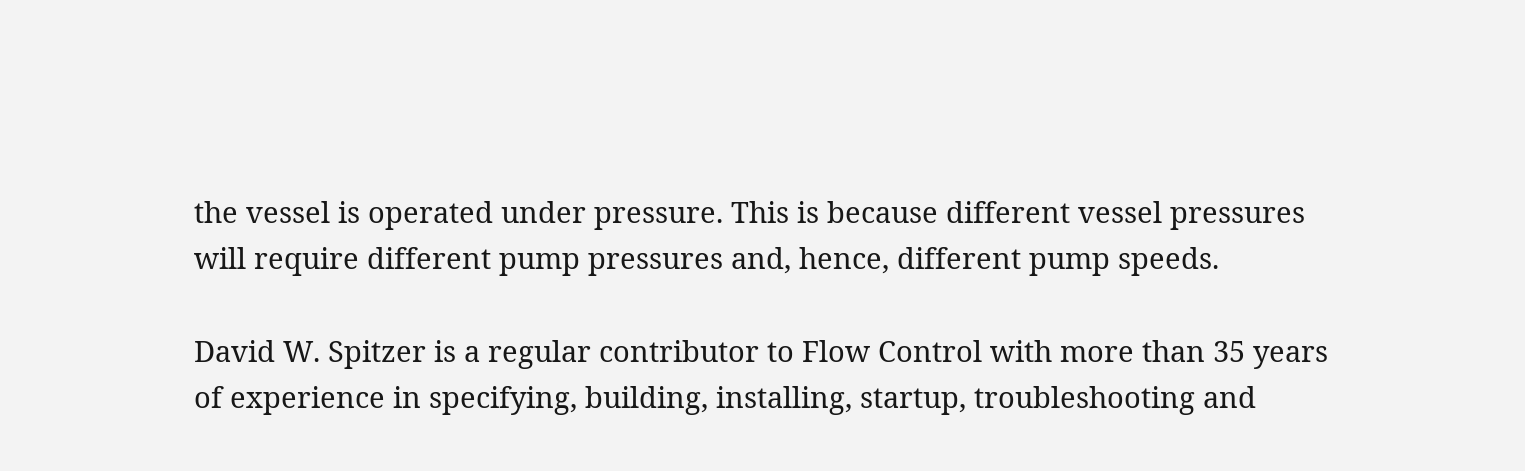the vessel is operated under pressure. This is because different vessel pressures will require different pump pressures and, hence, different pump speeds.

David W. Spitzer is a regular contributor to Flow Control with more than 35 years of experience in specifying, building, installing, startup, troubleshooting and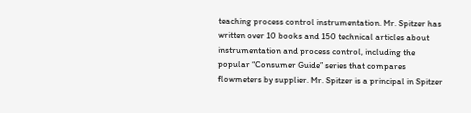teaching process control instrumentation. Mr. Spitzer has written over 10 books and 150 technical articles about instrumentation and process control, including the popular “Consumer Guide” series that compares flowmeters by supplier. Mr. Spitzer is a principal in Spitzer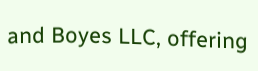and Boyes LLC, offering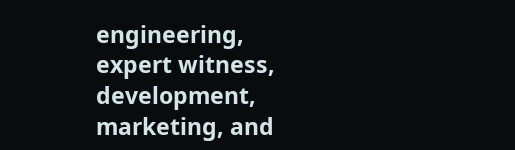engineering, expert witness, development, marketing, and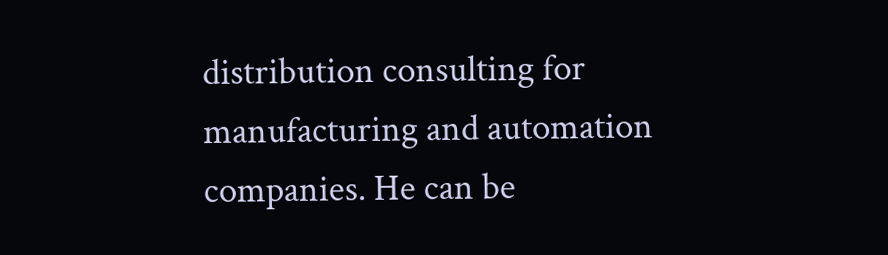distribution consulting for manufacturing and automation companies. He can be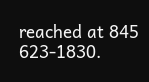reached at 845 623-1830.